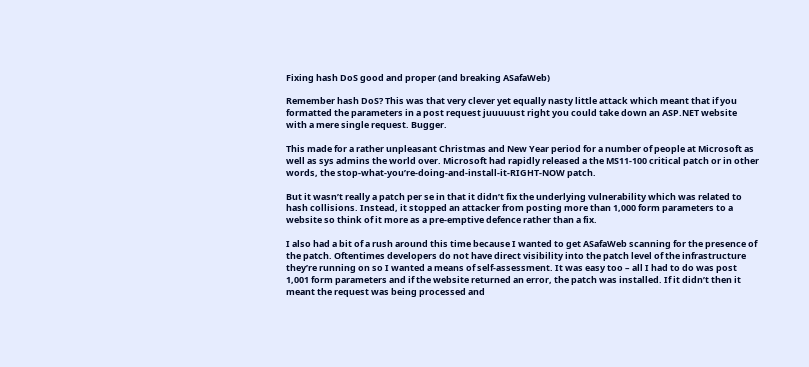Fixing hash DoS good and proper (and breaking ASafaWeb)

Remember hash DoS? This was that very clever yet equally nasty little attack which meant that if you formatted the parameters in a post request juuuuust right you could take down an ASP.NET website with a mere single request. Bugger.

This made for a rather unpleasant Christmas and New Year period for a number of people at Microsoft as well as sys admins the world over. Microsoft had rapidly released a the MS11-100 critical patch or in other words, the stop-what-you’re-doing-and-install-it-RIGHT-NOW patch.

But it wasn’t really a patch per se in that it didn’t fix the underlying vulnerability which was related to hash collisions. Instead, it stopped an attacker from posting more than 1,000 form parameters to a website so think of it more as a pre-emptive defence rather than a fix.

I also had a bit of a rush around this time because I wanted to get ASafaWeb scanning for the presence of the patch. Oftentimes developers do not have direct visibility into the patch level of the infrastructure they’re running on so I wanted a means of self-assessment. It was easy too – all I had to do was post 1,001 form parameters and if the website returned an error, the patch was installed. If it didn’t then it meant the request was being processed and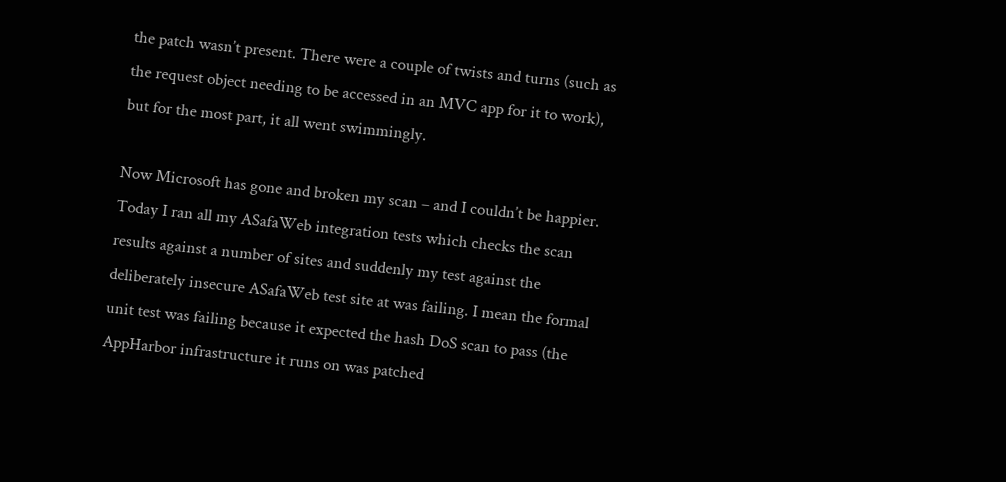the patch wasn’t present. There were a couple of twists and turns (such as the request object needing to be accessed in an MVC app for it to work), but for the most part, it all went swimmingly.

Now Microsoft has gone and broken my scan – and I couldn’t be happier. Today I ran all my ASafaWeb integration tests which checks the scan results against a number of sites and suddenly my test against the deliberately insecure ASafaWeb test site at was failing. I mean the formal unit test was failing because it expected the hash DoS scan to pass (the AppHarbor infrastructure it runs on was patched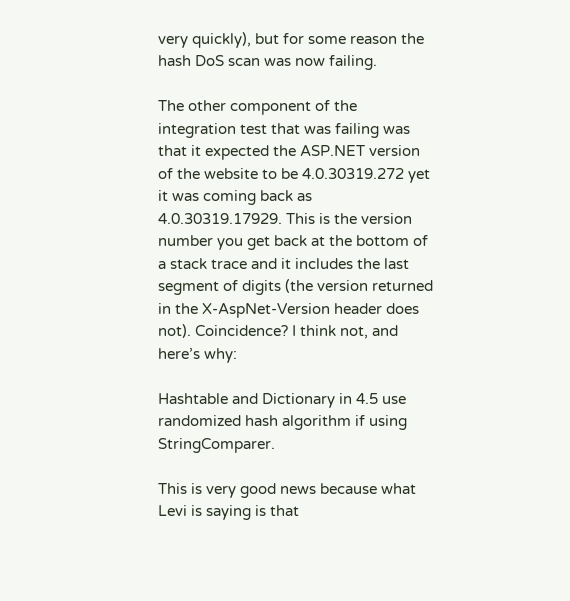very quickly), but for some reason the hash DoS scan was now failing.

The other component of the integration test that was failing was that it expected the ASP.NET version of the website to be 4.0.30319.272 yet it was coming back as 4.0.30319.17929. This is the version number you get back at the bottom of a stack trace and it includes the last segment of digits (the version returned in the X-AspNet-Version header does not). Coincidence? I think not, and here’s why:

Hashtable and Dictionary in 4.5 use randomized hash algorithm if using StringComparer.

This is very good news because what Levi is saying is that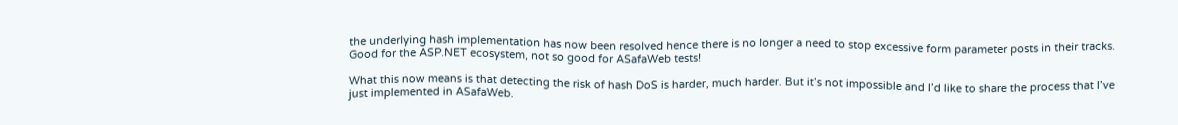the underlying hash implementation has now been resolved hence there is no longer a need to stop excessive form parameter posts in their tracks. Good for the ASP.NET ecosystem, not so good for ASafaWeb tests!

What this now means is that detecting the risk of hash DoS is harder, much harder. But it’s not impossible and I’d like to share the process that I’ve just implemented in ASafaWeb.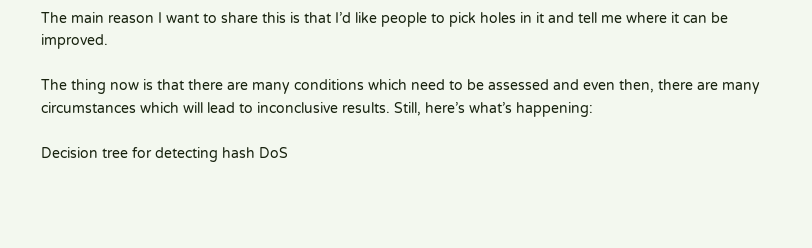The main reason I want to share this is that I’d like people to pick holes in it and tell me where it can be improved.

The thing now is that there are many conditions which need to be assessed and even then, there are many circumstances which will lead to inconclusive results. Still, here’s what’s happening:

Decision tree for detecting hash DoS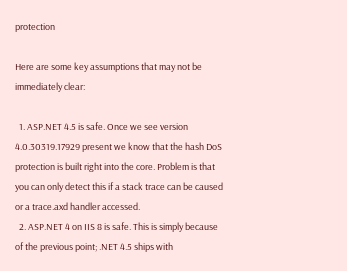protection

Here are some key assumptions that may not be immediately clear:

  1. ASP.NET 4.5 is safe. Once we see version 4.0.30319.17929 present we know that the hash DoS protection is built right into the core. Problem is that you can only detect this if a stack trace can be caused or a trace.axd handler accessed.
  2. ASP.NET 4 on IIS 8 is safe. This is simply because of the previous point; .NET 4.5 ships with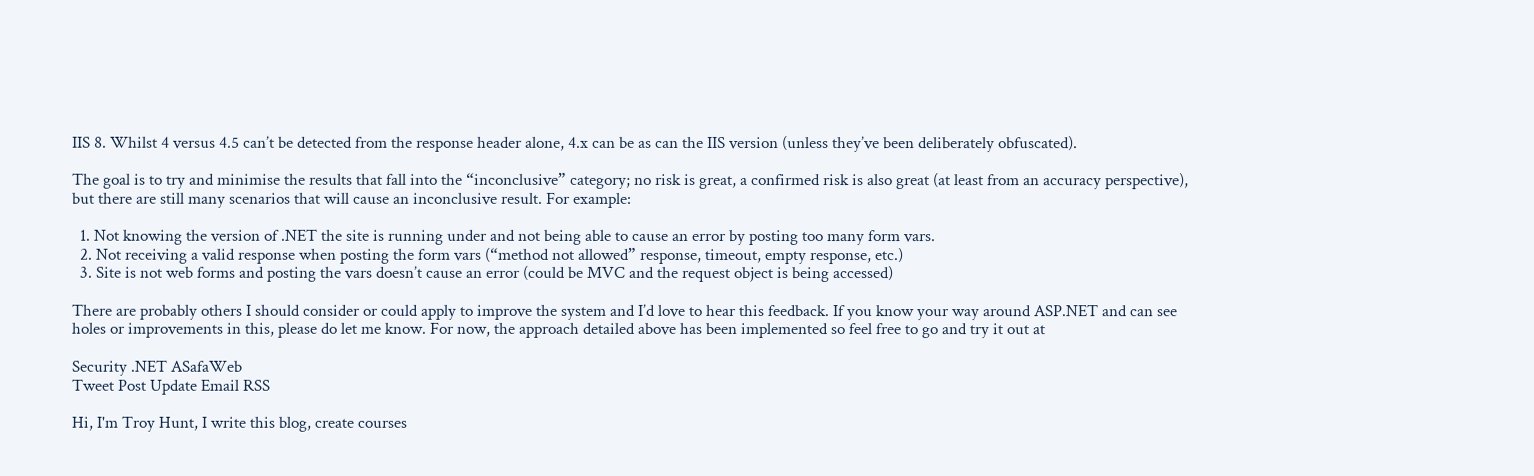IIS 8. Whilst 4 versus 4.5 can’t be detected from the response header alone, 4.x can be as can the IIS version (unless they’ve been deliberately obfuscated).

The goal is to try and minimise the results that fall into the “inconclusive” category; no risk is great, a confirmed risk is also great (at least from an accuracy perspective), but there are still many scenarios that will cause an inconclusive result. For example:

  1. Not knowing the version of .NET the site is running under and not being able to cause an error by posting too many form vars.
  2. Not receiving a valid response when posting the form vars (“method not allowed” response, timeout, empty response, etc.)
  3. Site is not web forms and posting the vars doesn’t cause an error (could be MVC and the request object is being accessed)

There are probably others I should consider or could apply to improve the system and I’d love to hear this feedback. If you know your way around ASP.NET and can see holes or improvements in this, please do let me know. For now, the approach detailed above has been implemented so feel free to go and try it out at

Security .NET ASafaWeb
Tweet Post Update Email RSS

Hi, I'm Troy Hunt, I write this blog, create courses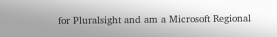for Pluralsight and am a Microsoft Regional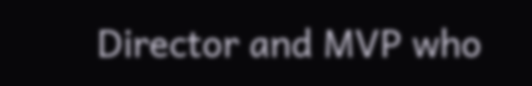Director and MVP who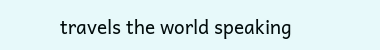travels the world speaking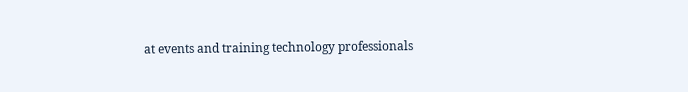at events and training technology professionals